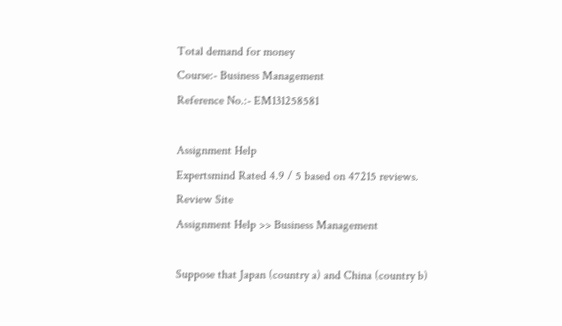Total demand for money
Course:- Business Management
Reference No.:- EM131258581

Assignment Help
Expertsmind Rated 4.9 / 5 based on 47215 reviews.
Review Site
Assignment Help >> Business Management

Suppose that Japan (country a) and China (country b)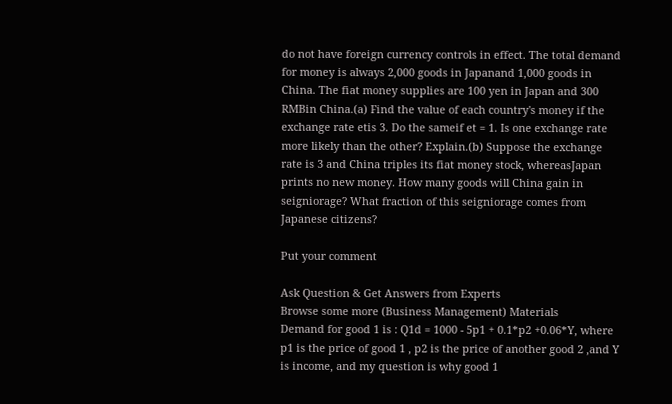do not have foreign currency controls in effect. The total demand for money is always 2,000 goods in Japanand 1,000 goods in China. The fiat money supplies are 100 yen in Japan and 300 RMBin China.(a) Find the value of each country's money if the exchange rate etis 3. Do the sameif et = 1. Is one exchange rate more likely than the other? Explain.(b) Suppose the exchange rate is 3 and China triples its fiat money stock, whereasJapan prints no new money. How many goods will China gain in seigniorage? What fraction of this seigniorage comes from Japanese citizens?

Put your comment

Ask Question & Get Answers from Experts
Browse some more (Business Management) Materials
Demand for good 1 is : Q1d = 1000 - 5p1 + 0.1*p2 +0.06*Y, where p1 is the price of good 1 , p2 is the price of another good 2 ,and Y is income, and my question is why good 1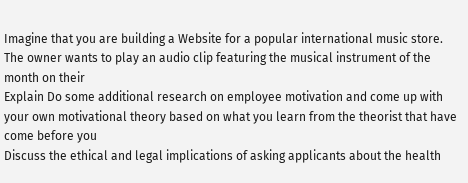Imagine that you are building a Website for a popular international music store. The owner wants to play an audio clip featuring the musical instrument of the month on their
Explain Do some additional research on employee motivation and come up with your own motivational theory based on what you learn from the theorist that have come before you
Discuss the ethical and legal implications of asking applicants about the health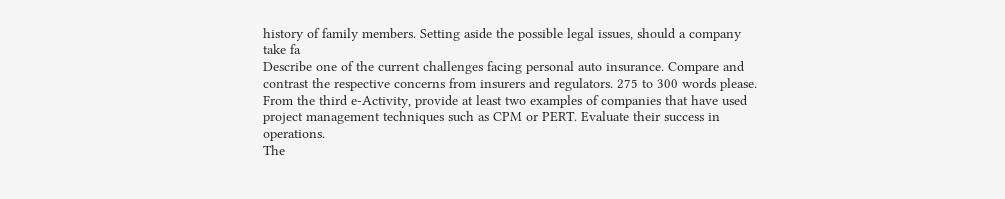history of family members. Setting aside the possible legal issues, should a company take fa
Describe one of the current challenges facing personal auto insurance. Compare and contrast the respective concerns from insurers and regulators. 275 to 300 words please.
From the third e-Activity, provide at least two examples of companies that have used project management techniques such as CPM or PERT. Evaluate their success in operations.
The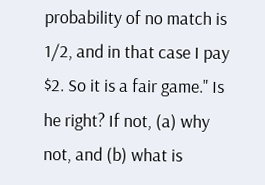probability of no match is 1/2, and in that case I pay $2. So it is a fair game." Is he right? If not, (a) why not, and (b) what is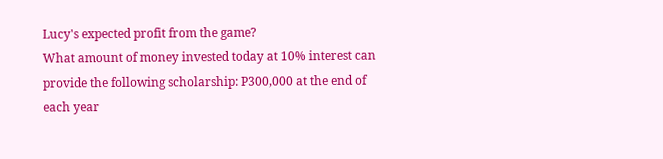Lucy's expected profit from the game?
What amount of money invested today at 10% interest can provide the following scholarship: P300,000 at the end of each year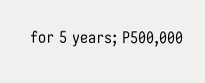for 5 years; P500,000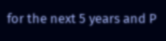for the next 5 years and P